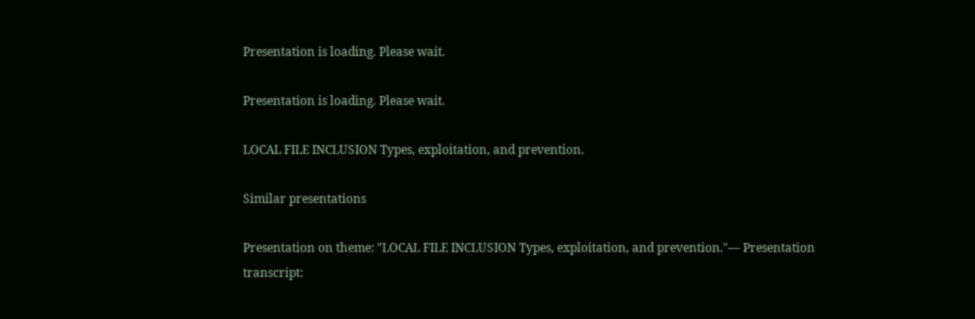Presentation is loading. Please wait.

Presentation is loading. Please wait.

LOCAL FILE INCLUSION Types, exploitation, and prevention.

Similar presentations

Presentation on theme: "LOCAL FILE INCLUSION Types, exploitation, and prevention."— Presentation transcript: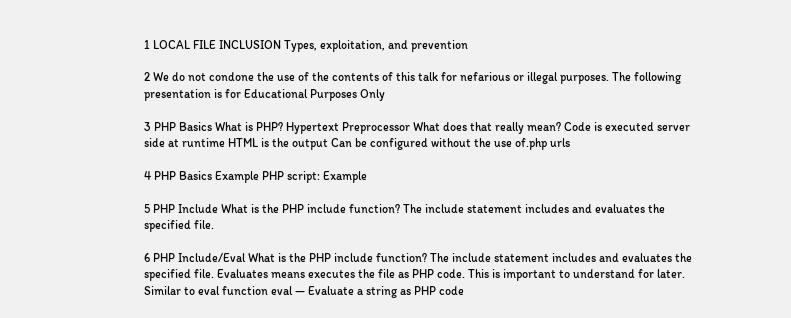1 LOCAL FILE INCLUSION Types, exploitation, and prevention

2 We do not condone the use of the contents of this talk for nefarious or illegal purposes. The following presentation is for Educational Purposes Only

3 PHP Basics What is PHP? Hypertext Preprocessor What does that really mean? Code is executed server side at runtime HTML is the output Can be configured without the use of.php urls

4 PHP Basics Example PHP script: Example

5 PHP Include What is the PHP include function? The include statement includes and evaluates the specified file.

6 PHP Include/Eval What is the PHP include function? The include statement includes and evaluates the specified file. Evaluates means executes the file as PHP code. This is important to understand for later. Similar to eval function eval — Evaluate a string as PHP code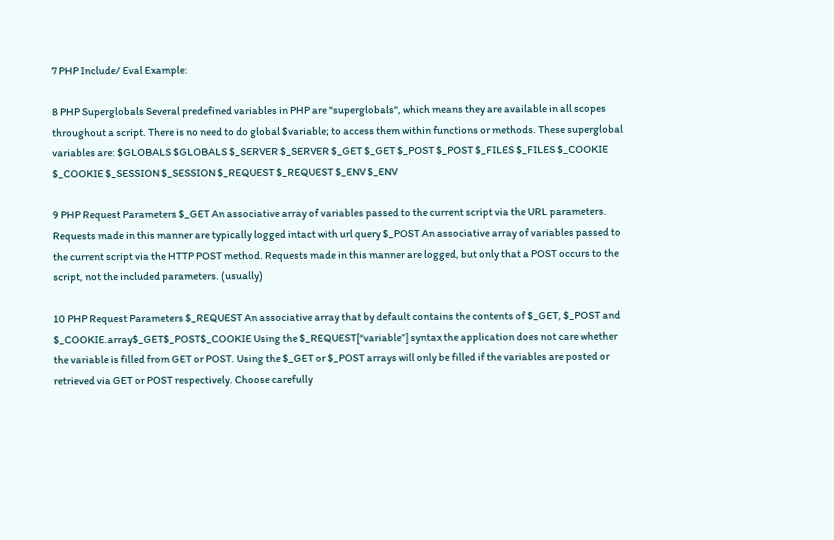7 PHP Include/ Eval Example:

8 PHP Superglobals Several predefined variables in PHP are "superglobals", which means they are available in all scopes throughout a script. There is no need to do global $variable; to access them within functions or methods. These superglobal variables are: $GLOBALS $GLOBALS $_SERVER $_SERVER $_GET $_GET $_POST $_POST $_FILES $_FILES $_COOKIE $_COOKIE $_SESSION $_SESSION $_REQUEST $_REQUEST $_ENV $_ENV

9 PHP Request Parameters $_GET An associative array of variables passed to the current script via the URL parameters. Requests made in this manner are typically logged intact with url query $_POST An associative array of variables passed to the current script via the HTTP POST method. Requests made in this manner are logged, but only that a POST occurs to the script, not the included parameters. (usually)

10 PHP Request Parameters $_REQUEST An associative array that by default contains the contents of $_GET, $_POST and $_COOKIE.array$_GET$_POST$_COOKIE Using the $_REQUEST[“variable”] syntax the application does not care whether the variable is filled from GET or POST. Using the $_GET or $_POST arrays will only be filled if the variables are posted or retrieved via GET or POST respectively. Choose carefully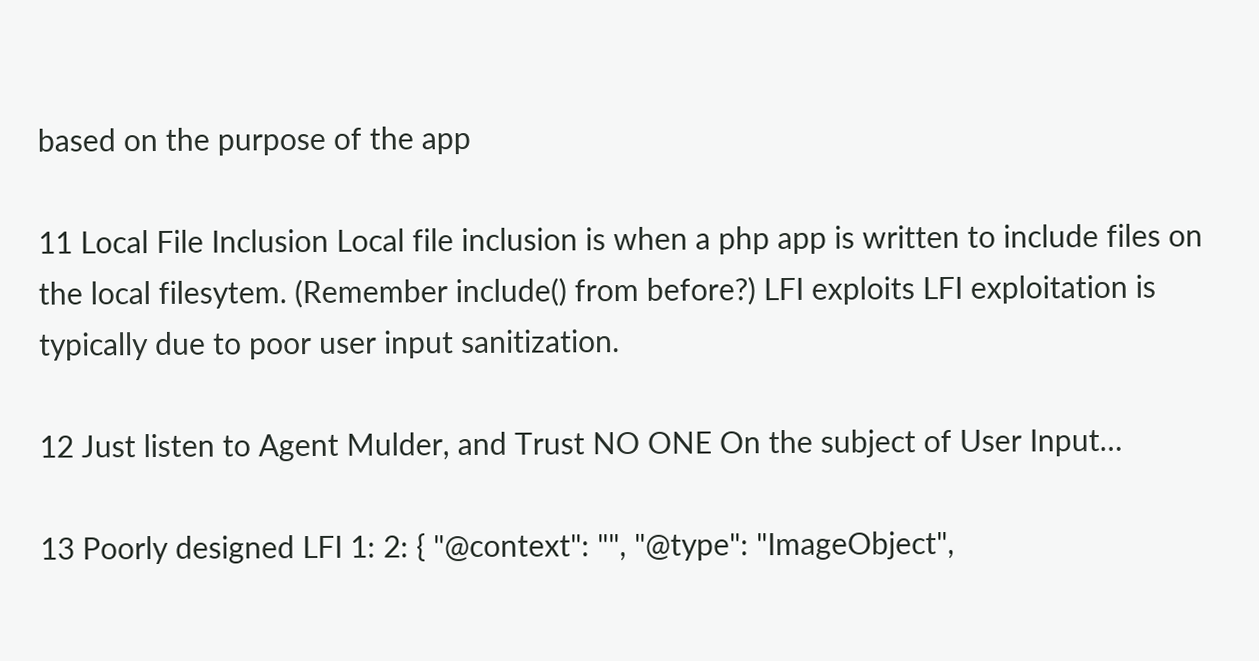based on the purpose of the app

11 Local File Inclusion Local file inclusion is when a php app is written to include files on the local filesytem. (Remember include() from before?) LFI exploits LFI exploitation is typically due to poor user input sanitization.

12 Just listen to Agent Mulder, and Trust NO ONE On the subject of User Input…

13 Poorly designed LFI 1: 2: { "@context": "", "@type": "ImageObject",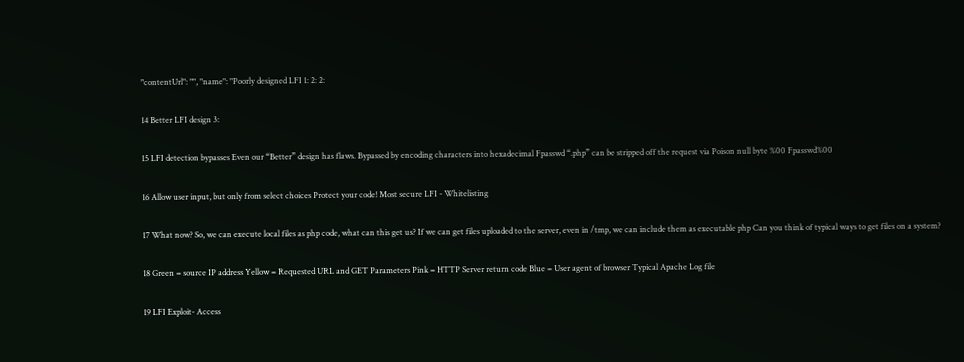"contentUrl": "", "name": "Poorly designed LFI 1: 2: 2:

14 Better LFI design 3:

15 LFI detection bypasses Even our “Better” design has flaws. Bypassed by encoding characters into hexadecimal Fpasswd “.php” can be stripped off the request via Poison null byte %00 Fpasswd%00

16 Allow user input, but only from select choices Protect your code! Most secure LFI - Whitelisting

17 What now? So, we can execute local files as php code, what can this get us? If we can get files uploaded to the server, even in /tmp, we can include them as executable php Can you think of typical ways to get files on a system?

18 Green = source IP address Yellow = Requested URL and GET Parameters Pink = HTTP Server return code Blue = User agent of browser Typical Apache Log file

19 LFI Exploit- Access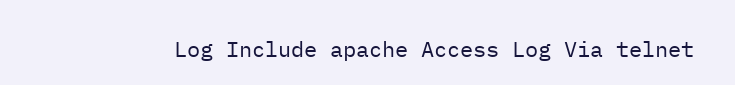Log Include apache Access Log Via telnet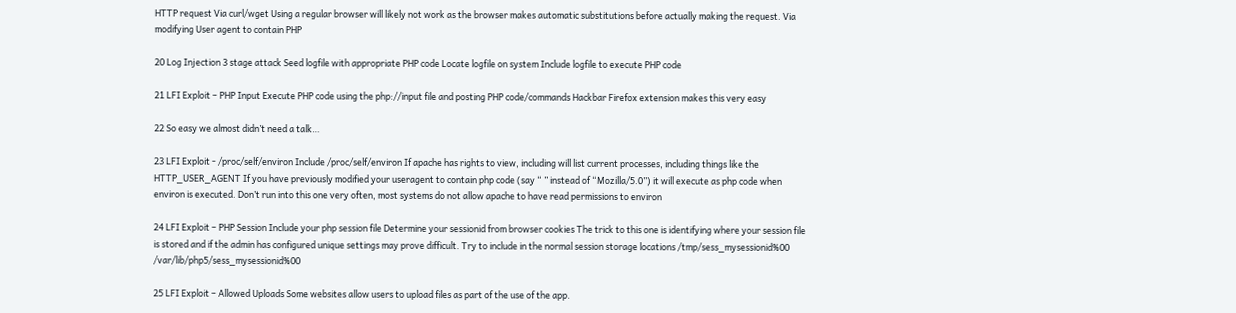HTTP request Via curl/wget Using a regular browser will likely not work as the browser makes automatic substitutions before actually making the request. Via modifying User agent to contain PHP

20 Log Injection 3 stage attack Seed logfile with appropriate PHP code Locate logfile on system Include logfile to execute PHP code

21 LFI Exploit – PHP Input Execute PHP code using the php://input file and posting PHP code/commands Hackbar Firefox extension makes this very easy

22 So easy we almost didn’t need a talk…

23 LFI Exploit - /proc/self/environ Include /proc/self/environ If apache has rights to view, including will list current processes, including things like the HTTP_USER_AGENT If you have previously modified your useragent to contain php code (say “ ” instead of “Mozilla/5.0”) it will execute as php code when environ is executed. Don’t run into this one very often, most systems do not allow apache to have read permissions to environ

24 LFI Exploit – PHP Session Include your php session file Determine your sessionid from browser cookies The trick to this one is identifying where your session file is stored and if the admin has configured unique settings may prove difficult. Try to include in the normal session storage locations /tmp/sess_mysessionid%00 /var/lib/php5/sess_mysessionid%00

25 LFI Exploit – Allowed Uploads Some websites allow users to upload files as part of the use of the app.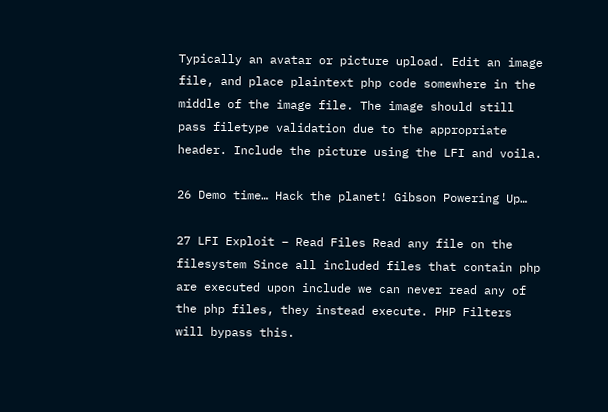Typically an avatar or picture upload. Edit an image file, and place plaintext php code somewhere in the middle of the image file. The image should still pass filetype validation due to the appropriate header. Include the picture using the LFI and voila.

26 Demo time… Hack the planet! Gibson Powering Up…

27 LFI Exploit – Read Files Read any file on the filesystem Since all included files that contain php are executed upon include we can never read any of the php files, they instead execute. PHP Filters will bypass this.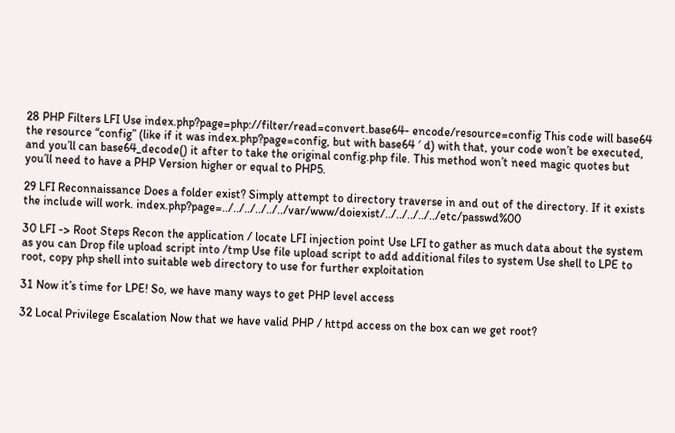28 PHP Filters LFI Use index.php?page=php://filter/read=convert.base64- encode/resource=config This code will base64 the resource “config” (like if it was index.php?page=config, but with base64 ′ d) with that, your code won’t be executed, and you’ll can base64_decode() it after to take the original config.php file. This method won’t need magic quotes but you’ll need to have a PHP Version higher or equal to PHP5.

29 LFI Reconnaissance Does a folder exist? Simply attempt to directory traverse in and out of the directory. If it exists the include will work. index.php?page=../../../../../../var/www/doiexist/../../../../../etc/passwd%00

30 LFI -> Root Steps Recon the application / locate LFI injection point Use LFI to gather as much data about the system as you can Drop file upload script into /tmp Use file upload script to add additional files to system Use shell to LPE to root, copy php shell into suitable web directory to use for further exploitation

31 Now it’s time for LPE! So, we have many ways to get PHP level access

32 Local Privilege Escalation Now that we have valid PHP / httpd access on the box can we get root?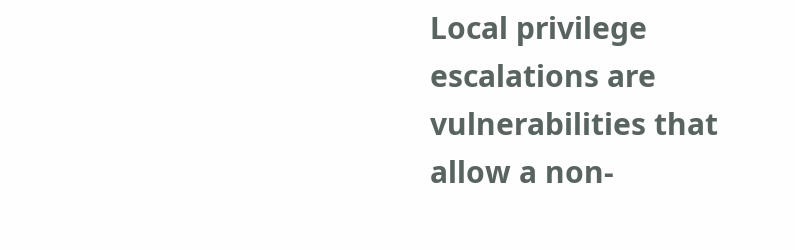Local privilege escalations are vulnerabilities that allow a non-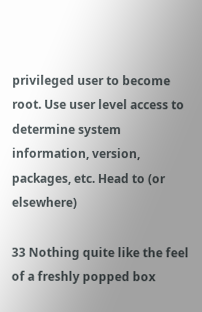privileged user to become root. Use user level access to determine system information, version, packages, etc. Head to (or elsewhere)

33 Nothing quite like the feel of a freshly popped box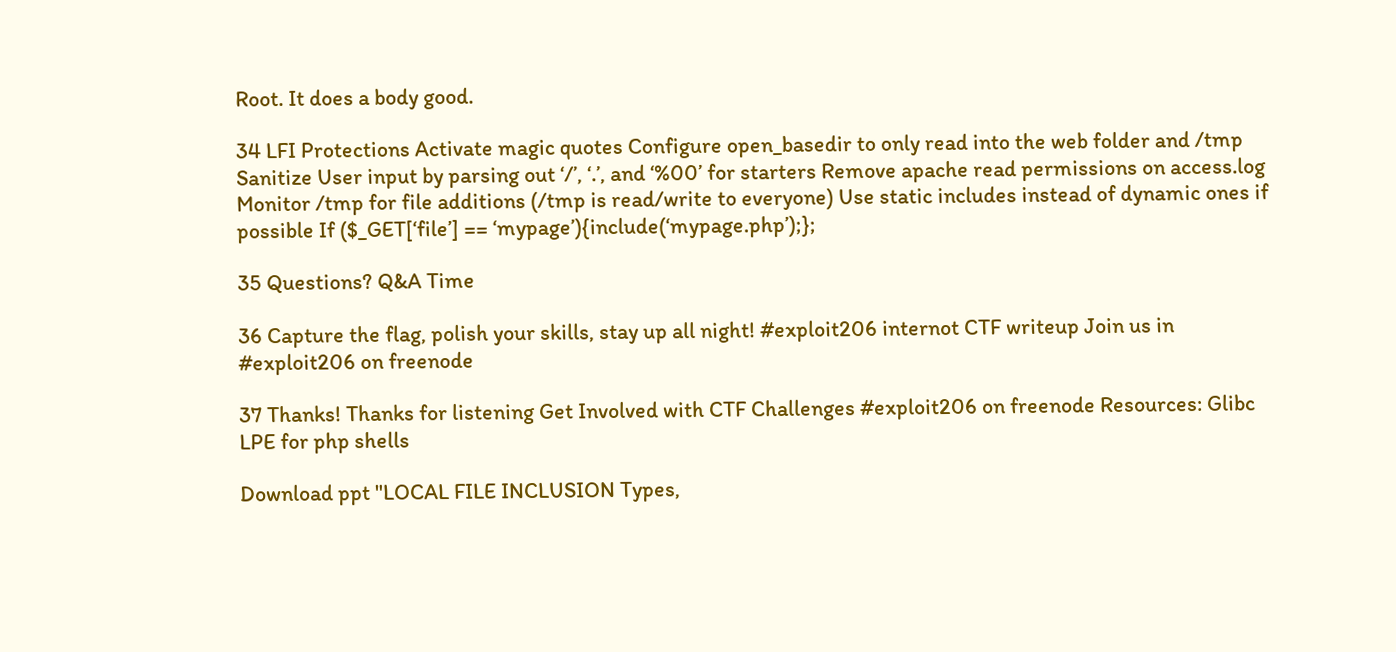Root. It does a body good.

34 LFI Protections Activate magic quotes Configure open_basedir to only read into the web folder and /tmp Sanitize User input by parsing out ‘/’, ‘.’, and ‘%00’ for starters Remove apache read permissions on access.log Monitor /tmp for file additions (/tmp is read/write to everyone) Use static includes instead of dynamic ones if possible If ($_GET[‘file’] == ‘mypage’){include(‘mypage.php’);};

35 Questions? Q&A Time

36 Capture the flag, polish your skills, stay up all night! #exploit206 internot CTF writeup Join us in #exploit206 on freenode

37 Thanks! Thanks for listening Get Involved with CTF Challenges #exploit206 on freenode Resources: Glibc LPE for php shells

Download ppt "LOCAL FILE INCLUSION Types,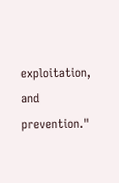exploitation, and prevention."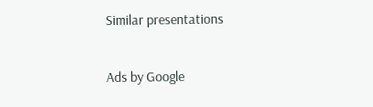Similar presentations

Ads by Google